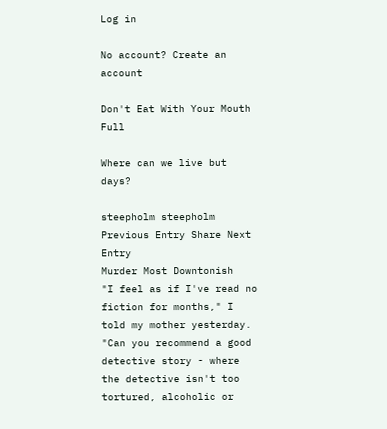Log in

No account? Create an account

Don't Eat With Your Mouth Full

Where can we live but days?

steepholm steepholm
Previous Entry Share Next Entry
Murder Most Downtonish
"I feel as if I've read no fiction for months," I told my mother yesterday. "Can you recommend a good detective story - where the detective isn't too tortured, alcoholic or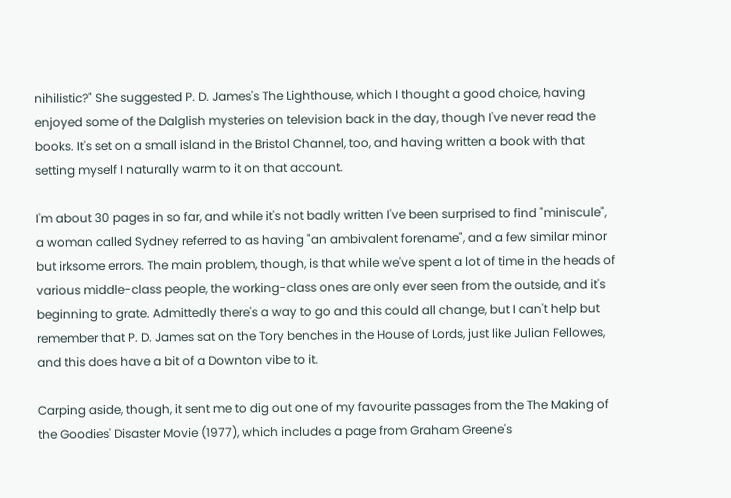nihilistic?" She suggested P. D. James's The Lighthouse, which I thought a good choice, having enjoyed some of the Dalglish mysteries on television back in the day, though I've never read the books. It's set on a small island in the Bristol Channel, too, and having written a book with that setting myself I naturally warm to it on that account.

I'm about 30 pages in so far, and while it's not badly written I've been surprised to find "miniscule", a woman called Sydney referred to as having "an ambivalent forename", and a few similar minor but irksome errors. The main problem, though, is that while we've spent a lot of time in the heads of various middle-class people, the working-class ones are only ever seen from the outside, and it's beginning to grate. Admittedly there's a way to go and this could all change, but I can't help but remember that P. D. James sat on the Tory benches in the House of Lords, just like Julian Fellowes, and this does have a bit of a Downton vibe to it.

Carping aside, though, it sent me to dig out one of my favourite passages from the The Making of the Goodies' Disaster Movie (1977), which includes a page from Graham Greene's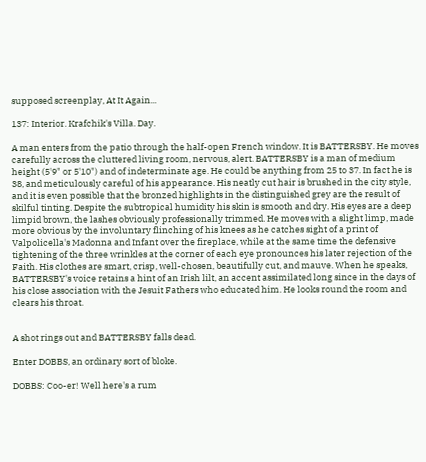supposed screenplay, At It Again...

137: Interior. Krafchik's Villa. Day.

A man enters from the patio through the half-open French window. It is BATTERSBY. He moves carefully across the cluttered living room, nervous, alert. BATTERSBY is a man of medium height (5'9" or 5'10") and of indeterminate age. He could be anything from 25 to 37. In fact he is 38, and meticulously careful of his appearance. His neatly cut hair is brushed in the city style, and it is even possible that the bronzed highlights in the distinguished grey are the result of skilful tinting. Despite the subtropical humidity his skin is smooth and dry. His eyes are a deep limpid brown, the lashes obviously professionally trimmed. He moves with a slight limp, made more obvious by the involuntary flinching of his knees as he catches sight of a print of Valpolicella's Madonna and Infant over the fireplace, while at the same time the defensive tightening of the three wrinkles at the corner of each eye pronounces his later rejection of the Faith. His clothes are smart, crisp, well-chosen, beautifully cut, and mauve. When he speaks, BATTERSBY's voice retains a hint of an Irish lilt, an accent assimilated long since in the days of his close association with the Jesuit Fathers who educated him. He looks round the room and clears his throat.


A shot rings out and BATTERSBY falls dead.

Enter DOBBS, an ordinary sort of bloke.

DOBBS: Coo-er! Well here's a rum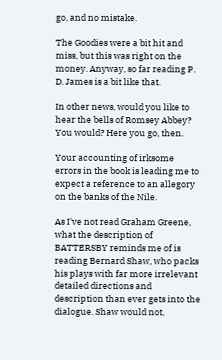go, and no mistake.

The Goodies were a bit hit and miss, but this was right on the money. Anyway, so far reading P. D. James is a bit like that.

In other news, would you like to hear the bells of Romsey Abbey? You would? Here you go, then.

Your accounting of irksome errors in the book is leading me to expect a reference to an allegory on the banks of the Nile.

As I've not read Graham Greene, what the description of BATTERSBY reminds me of is reading Bernard Shaw, who packs his plays with far more irrelevant detailed directions and description than ever gets into the dialogue. Shaw would not,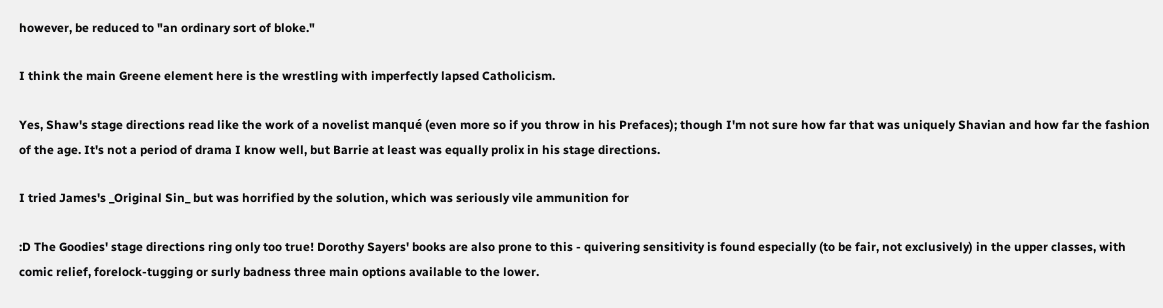however, be reduced to "an ordinary sort of bloke."

I think the main Greene element here is the wrestling with imperfectly lapsed Catholicism.

Yes, Shaw's stage directions read like the work of a novelist manqué (even more so if you throw in his Prefaces); though I'm not sure how far that was uniquely Shavian and how far the fashion of the age. It's not a period of drama I know well, but Barrie at least was equally prolix in his stage directions.

I tried James's _Original Sin_ but was horrified by the solution, which was seriously vile ammunition for

:D The Goodies' stage directions ring only too true! Dorothy Sayers' books are also prone to this - quivering sensitivity is found especially (to be fair, not exclusively) in the upper classes, with comic relief, forelock-tugging or surly badness three main options available to the lower.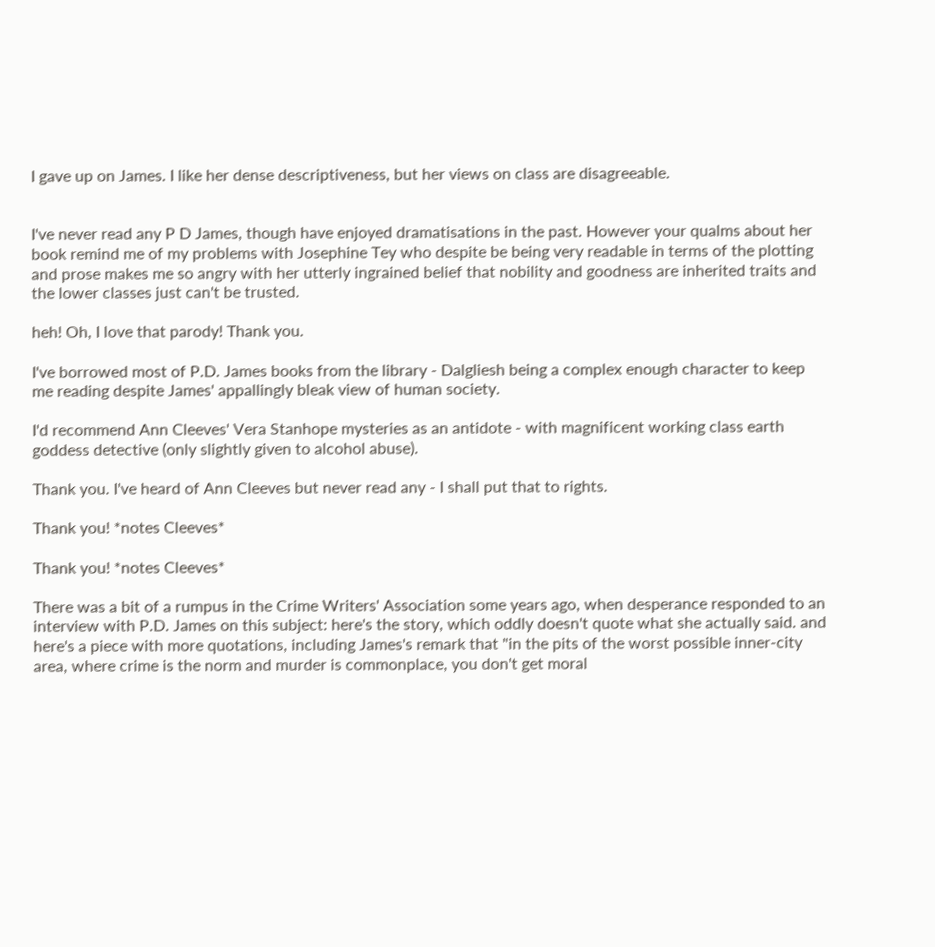I gave up on James. I like her dense descriptiveness, but her views on class are disagreeable.


I've never read any P D James, though have enjoyed dramatisations in the past. However your qualms about her book remind me of my problems with Josephine Tey who despite be being very readable in terms of the plotting and prose makes me so angry with her utterly ingrained belief that nobility and goodness are inherited traits and the lower classes just can't be trusted.

heh! Oh, I love that parody! Thank you.

I've borrowed most of P.D. James books from the library - Dalgliesh being a complex enough character to keep me reading despite James' appallingly bleak view of human society.

I'd recommend Ann Cleeves' Vera Stanhope mysteries as an antidote - with magnificent working class earth goddess detective (only slightly given to alcohol abuse).

Thank you. I've heard of Ann Cleeves but never read any - I shall put that to rights.

Thank you! *notes Cleeves*

Thank you! *notes Cleeves*

There was a bit of a rumpus in the Crime Writers' Association some years ago, when desperance responded to an interview with P.D. James on this subject: here's the story, which oddly doesn't quote what she actually said. and here's a piece with more quotations, including James's remark that "in the pits of the worst possible inner-city area, where crime is the norm and murder is commonplace, you don't get moral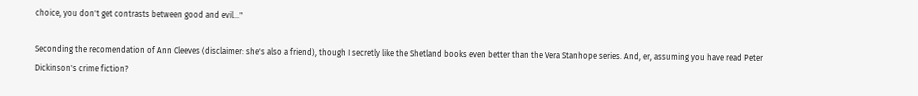choice, you don't get contrasts between good and evil..."

Seconding the recomendation of Ann Cleeves (disclaimer: she's also a friend), though I secretly like the Shetland books even better than the Vera Stanhope series. And, er, assuming you have read Peter Dickinson's crime fiction?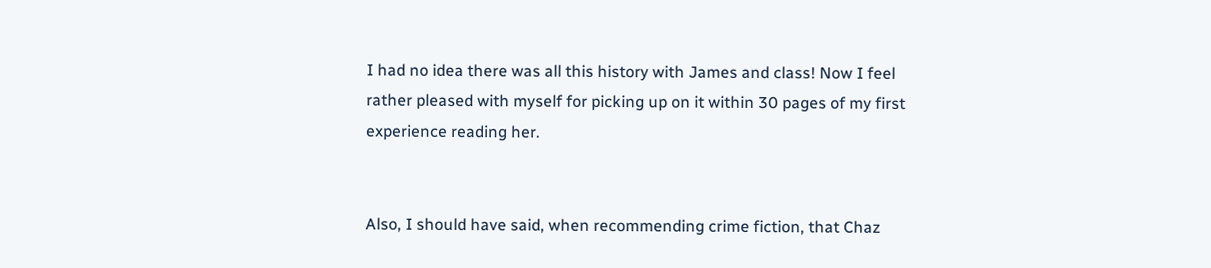I had no idea there was all this history with James and class! Now I feel rather pleased with myself for picking up on it within 30 pages of my first experience reading her.


Also, I should have said, when recommending crime fiction, that Chaz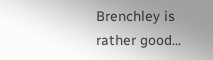Brenchley is rather good...